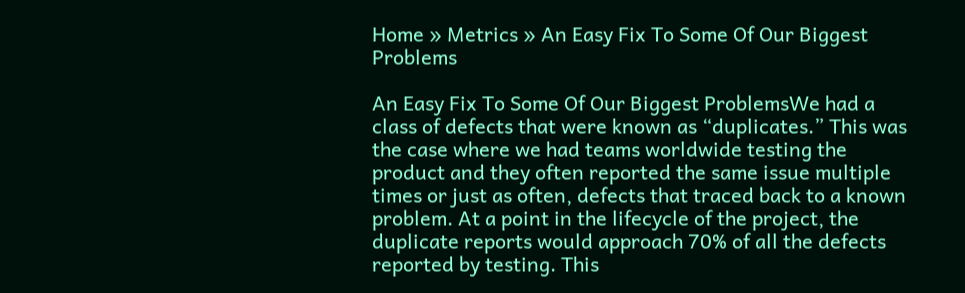Home » Metrics » An Easy Fix To Some Of Our Biggest Problems

An Easy Fix To Some Of Our Biggest ProblemsWe had a class of defects that were known as “duplicates.” This was the case where we had teams worldwide testing the product and they often reported the same issue multiple times or just as often, defects that traced back to a known problem. At a point in the lifecycle of the project, the duplicate reports would approach 70% of all the defects reported by testing. This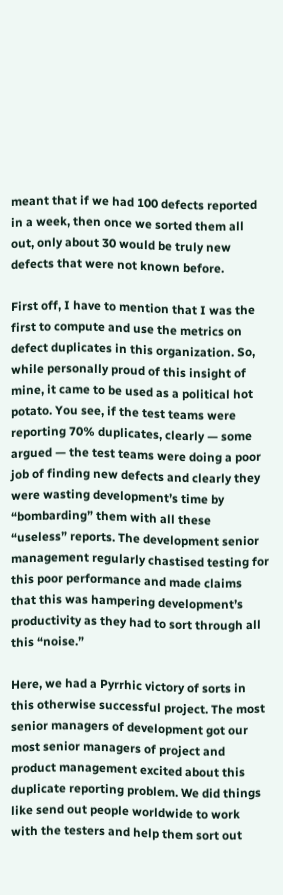meant that if we had 100 defects reported in a week, then once we sorted them all out, only about 30 would be truly new defects that were not known before.

First off, I have to mention that I was the first to compute and use the metrics on defect duplicates in this organization. So, while personally proud of this insight of mine, it came to be used as a political hot potato. You see, if the test teams were reporting 70% duplicates, clearly — some argued — the test teams were doing a poor job of finding new defects and clearly they were wasting development’s time by “bombarding” them with all these “useless” reports. The development senior management regularly chastised testing for this poor performance and made claims that this was hampering development’s productivity as they had to sort through all this “noise.”

Here, we had a Pyrrhic victory of sorts in this otherwise successful project. The most senior managers of development got our most senior managers of project and product management excited about this duplicate reporting problem. We did things like send out people worldwide to work with the testers and help them sort out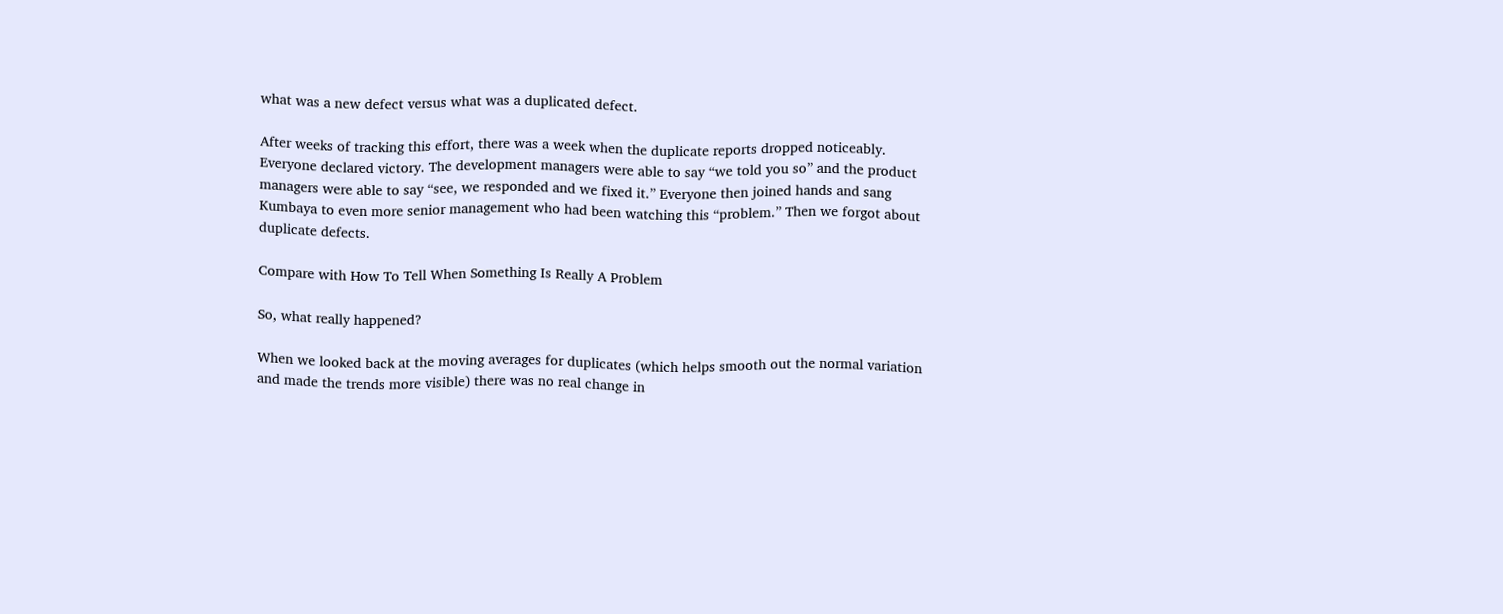what was a new defect versus what was a duplicated defect.

After weeks of tracking this effort, there was a week when the duplicate reports dropped noticeably. Everyone declared victory. The development managers were able to say “we told you so” and the product managers were able to say “see, we responded and we fixed it.” Everyone then joined hands and sang Kumbaya to even more senior management who had been watching this “problem.” Then we forgot about duplicate defects.

Compare with How To Tell When Something Is Really A Problem

So, what really happened?

When we looked back at the moving averages for duplicates (which helps smooth out the normal variation and made the trends more visible) there was no real change in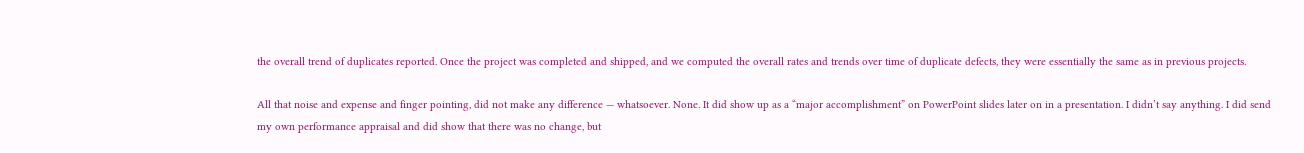the overall trend of duplicates reported. Once the project was completed and shipped, and we computed the overall rates and trends over time of duplicate defects, they were essentially the same as in previous projects.

All that noise and expense and finger pointing, did not make any difference — whatsoever. None. It did show up as a “major accomplishment” on PowerPoint slides later on in a presentation. I didn’t say anything. I did send my own performance appraisal and did show that there was no change, but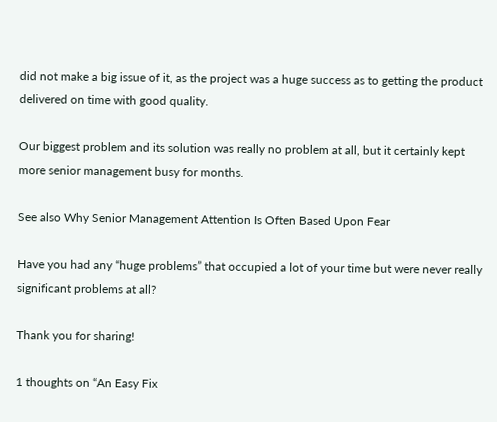did not make a big issue of it, as the project was a huge success as to getting the product delivered on time with good quality.

Our biggest problem and its solution was really no problem at all, but it certainly kept more senior management busy for months.

See also Why Senior Management Attention Is Often Based Upon Fear

Have you had any “huge problems” that occupied a lot of your time but were never really significant problems at all?

Thank you for sharing!

1 thoughts on “An Easy Fix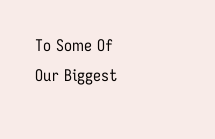To Some Of Our Biggest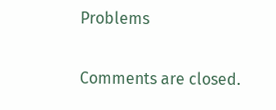Problems

Comments are closed.